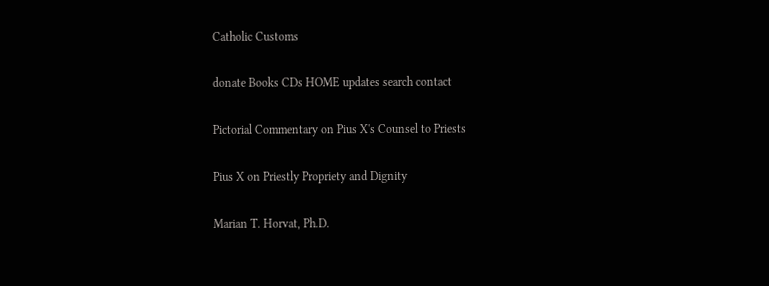Catholic Customs

donate Books CDs HOME updates search contact

Pictorial Commentary on Pius X's Counsel to Priests

Pius X on Priestly Propriety and Dignity

Marian T. Horvat, Ph.D.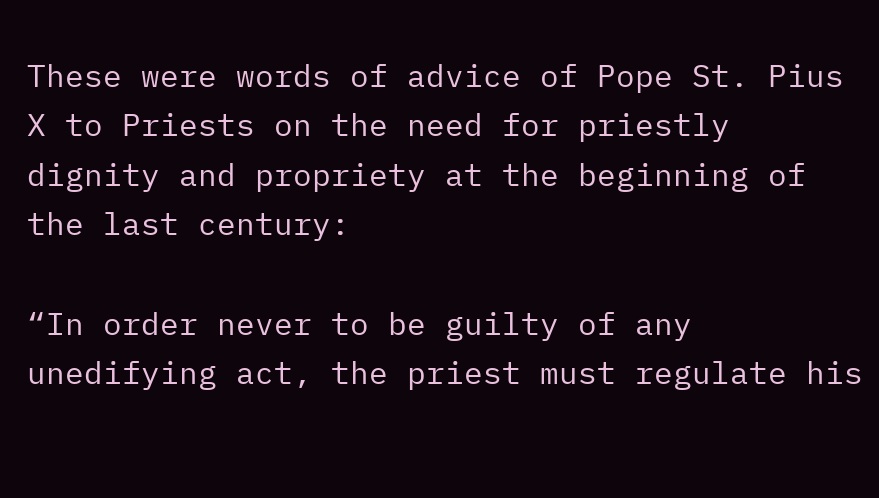These were words of advice of Pope St. Pius X to Priests on the need for priestly dignity and propriety at the beginning of the last century:

“In order never to be guilty of any unedifying act, the priest must regulate his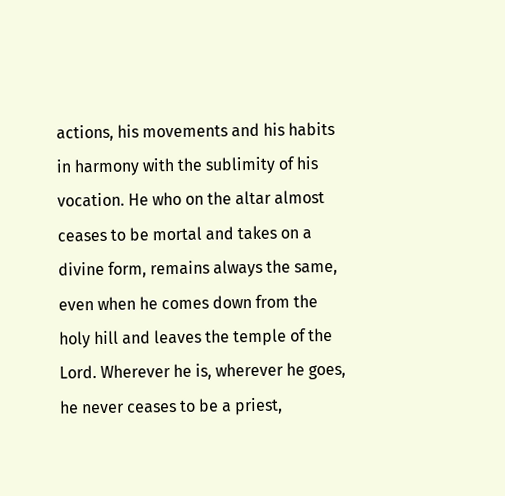actions, his movements and his habits in harmony with the sublimity of his vocation. He who on the altar almost ceases to be mortal and takes on a divine form, remains always the same, even when he comes down from the holy hill and leaves the temple of the Lord. Wherever he is, wherever he goes, he never ceases to be a priest,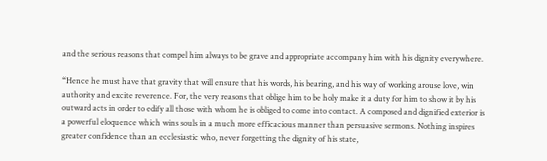and the serious reasons that compel him always to be grave and appropriate accompany him with his dignity everywhere.

“Hence he must have that gravity that will ensure that his words, his bearing, and his way of working arouse love, win authority and excite reverence. For, the very reasons that oblige him to be holy make it a duty for him to show it by his outward acts in order to edify all those with whom he is obliged to come into contact. A composed and dignified exterior is a powerful eloquence which wins souls in a much more efficacious manner than persuasive sermons. Nothing inspires greater confidence than an ecclesiastic who, never forgetting the dignity of his state,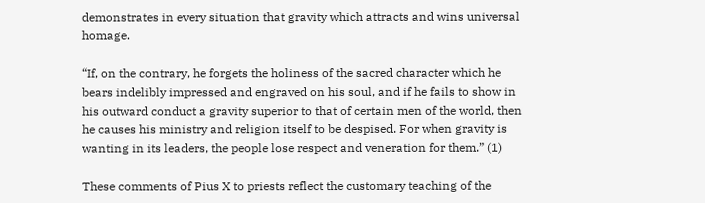demonstrates in every situation that gravity which attracts and wins universal homage.

“If, on the contrary, he forgets the holiness of the sacred character which he bears indelibly impressed and engraved on his soul, and if he fails to show in his outward conduct a gravity superior to that of certain men of the world, then he causes his ministry and religion itself to be despised. For when gravity is wanting in its leaders, the people lose respect and veneration for them.” (1)

These comments of Pius X to priests reflect the customary teaching of the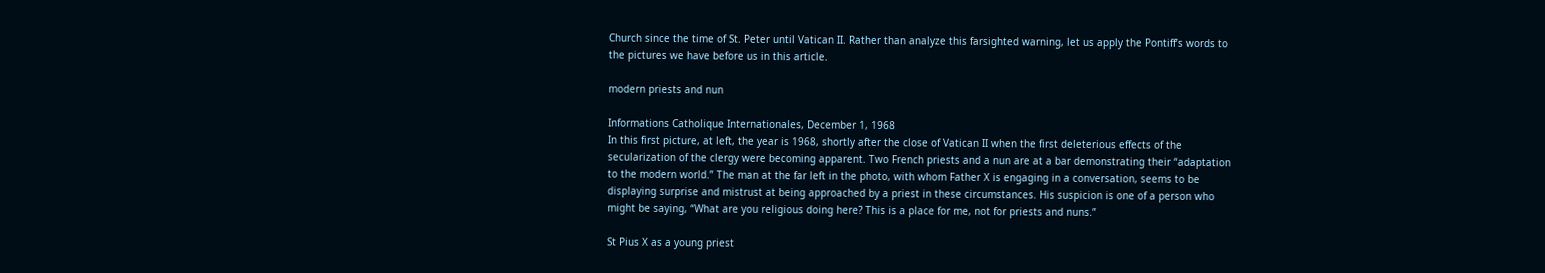Church since the time of St. Peter until Vatican II. Rather than analyze this farsighted warning, let us apply the Pontiff’s words to the pictures we have before us in this article.

modern priests and nun

Informations Catholique Internationales, December 1, 1968
In this first picture, at left, the year is 1968, shortly after the close of Vatican II when the first deleterious effects of the secularization of the clergy were becoming apparent. Two French priests and a nun are at a bar demonstrating their “adaptation to the modern world.” The man at the far left in the photo, with whom Father X is engaging in a conversation, seems to be displaying surprise and mistrust at being approached by a priest in these circumstances. His suspicion is one of a person who might be saying, “What are you religious doing here? This is a place for me, not for priests and nuns.”

St Pius X as a young priest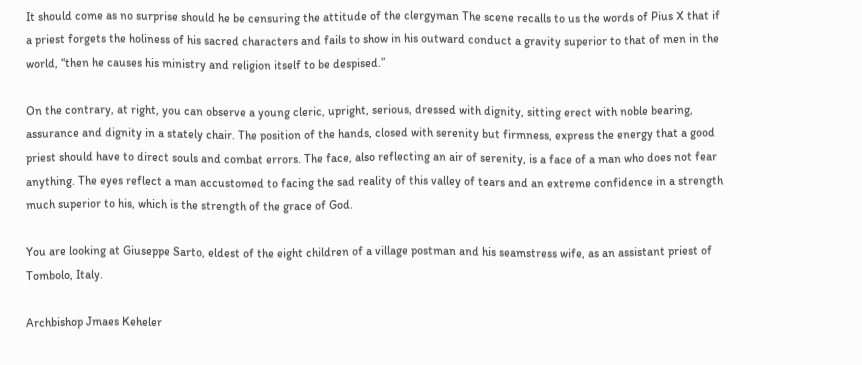It should come as no surprise should he be censuring the attitude of the clergyman The scene recalls to us the words of Pius X that if a priest forgets the holiness of his sacred characters and fails to show in his outward conduct a gravity superior to that of men in the world, “then he causes his ministry and religion itself to be despised.”

On the contrary, at right, you can observe a young cleric, upright, serious, dressed with dignity, sitting erect with noble bearing, assurance and dignity in a stately chair. The position of the hands, closed with serenity but firmness, express the energy that a good priest should have to direct souls and combat errors. The face, also reflecting an air of serenity, is a face of a man who does not fear anything. The eyes reflect a man accustomed to facing the sad reality of this valley of tears and an extreme confidence in a strength much superior to his, which is the strength of the grace of God.

You are looking at Giuseppe Sarto, eldest of the eight children of a village postman and his seamstress wife, as an assistant priest of Tombolo, Italy.

Archbishop Jmaes Keheler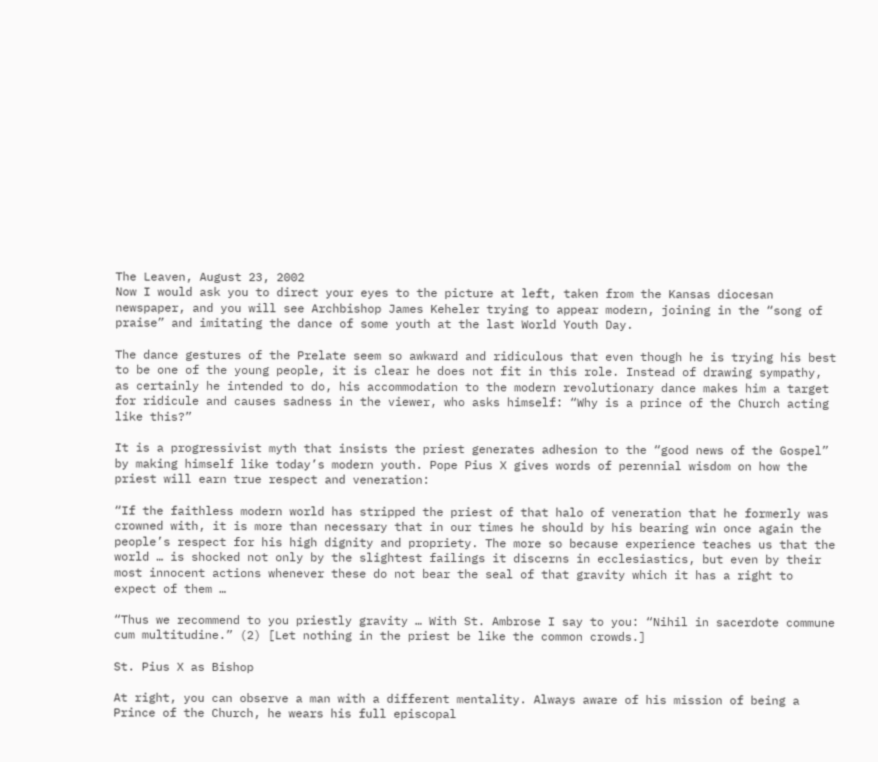The Leaven, August 23, 2002
Now I would ask you to direct your eyes to the picture at left, taken from the Kansas diocesan newspaper, and you will see Archbishop James Keheler trying to appear modern, joining in the “song of praise” and imitating the dance of some youth at the last World Youth Day.

The dance gestures of the Prelate seem so awkward and ridiculous that even though he is trying his best to be one of the young people, it is clear he does not fit in this role. Instead of drawing sympathy, as certainly he intended to do, his accommodation to the modern revolutionary dance makes him a target for ridicule and causes sadness in the viewer, who asks himself: “Why is a prince of the Church acting like this?”

It is a progressivist myth that insists the priest generates adhesion to the “good news of the Gospel” by making himself like today’s modern youth. Pope Pius X gives words of perennial wisdom on how the priest will earn true respect and veneration:

“If the faithless modern world has stripped the priest of that halo of veneration that he formerly was crowned with, it is more than necessary that in our times he should by his bearing win once again the people’s respect for his high dignity and propriety. The more so because experience teaches us that the world … is shocked not only by the slightest failings it discerns in ecclesiastics, but even by their most innocent actions whenever these do not bear the seal of that gravity which it has a right to expect of them …

“Thus we recommend to you priestly gravity … With St. Ambrose I say to you: “Nihil in sacerdote commune cum multitudine.” (2) [Let nothing in the priest be like the common crowds.]

St. Pius X as Bishop

At right, you can observe a man with a different mentality. Always aware of his mission of being a Prince of the Church, he wears his full episcopal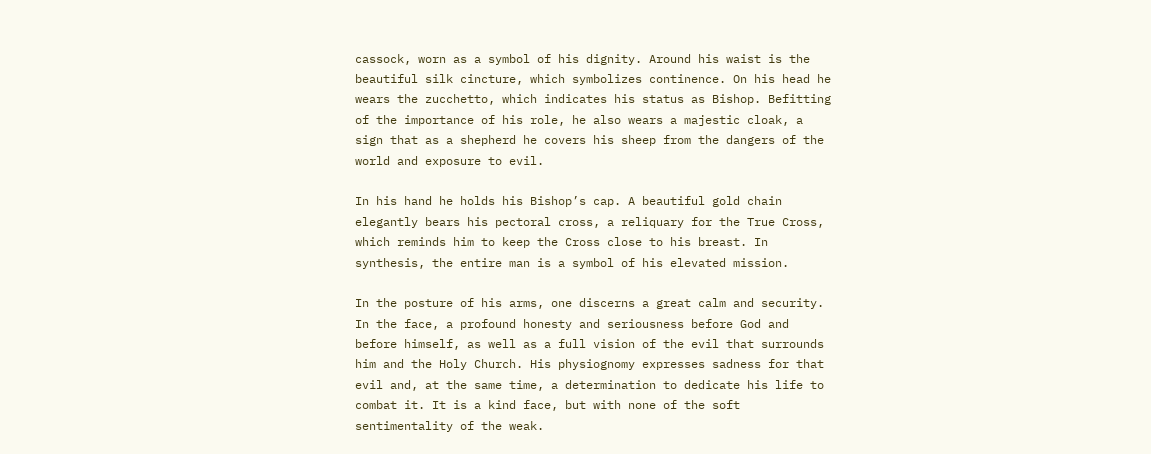cassock, worn as a symbol of his dignity. Around his waist is the beautiful silk cincture, which symbolizes continence. On his head he wears the zucchetto, which indicates his status as Bishop. Befitting of the importance of his role, he also wears a majestic cloak, a sign that as a shepherd he covers his sheep from the dangers of the world and exposure to evil.

In his hand he holds his Bishop’s cap. A beautiful gold chain elegantly bears his pectoral cross, a reliquary for the True Cross, which reminds him to keep the Cross close to his breast. In synthesis, the entire man is a symbol of his elevated mission.

In the posture of his arms, one discerns a great calm and security. In the face, a profound honesty and seriousness before God and before himself, as well as a full vision of the evil that surrounds him and the Holy Church. His physiognomy expresses sadness for that evil and, at the same time, a determination to dedicate his life to combat it. It is a kind face, but with none of the soft sentimentality of the weak.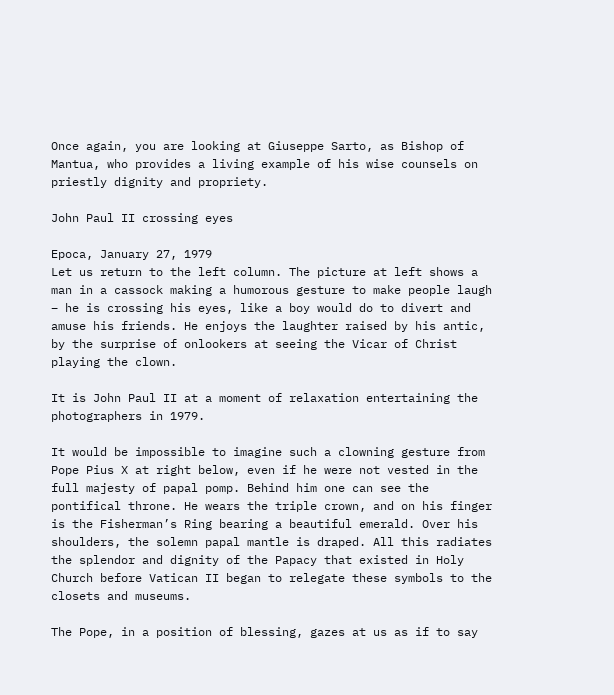Once again, you are looking at Giuseppe Sarto, as Bishop of Mantua, who provides a living example of his wise counsels on priestly dignity and propriety.

John Paul II crossing eyes

Epoca, January 27, 1979
Let us return to the left column. The picture at left shows a man in a cassock making a humorous gesture to make people laugh – he is crossing his eyes, like a boy would do to divert and amuse his friends. He enjoys the laughter raised by his antic, by the surprise of onlookers at seeing the Vicar of Christ playing the clown.

It is John Paul II at a moment of relaxation entertaining the photographers in 1979.

It would be impossible to imagine such a clowning gesture from Pope Pius X at right below, even if he were not vested in the full majesty of papal pomp. Behind him one can see the pontifical throne. He wears the triple crown, and on his finger is the Fisherman’s Ring bearing a beautiful emerald. Over his shoulders, the solemn papal mantle is draped. All this radiates the splendor and dignity of the Papacy that existed in Holy Church before Vatican II began to relegate these symbols to the closets and museums.

The Pope, in a position of blessing, gazes at us as if to say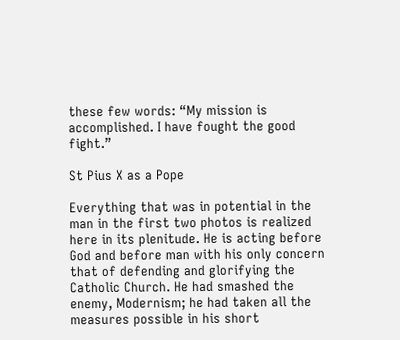these few words: “My mission is accomplished. I have fought the good fight.”

St Pius X as a Pope

Everything that was in potential in the man in the first two photos is realized here in its plenitude. He is acting before God and before man with his only concern that of defending and glorifying the Catholic Church. He had smashed the enemy, Modernism; he had taken all the measures possible in his short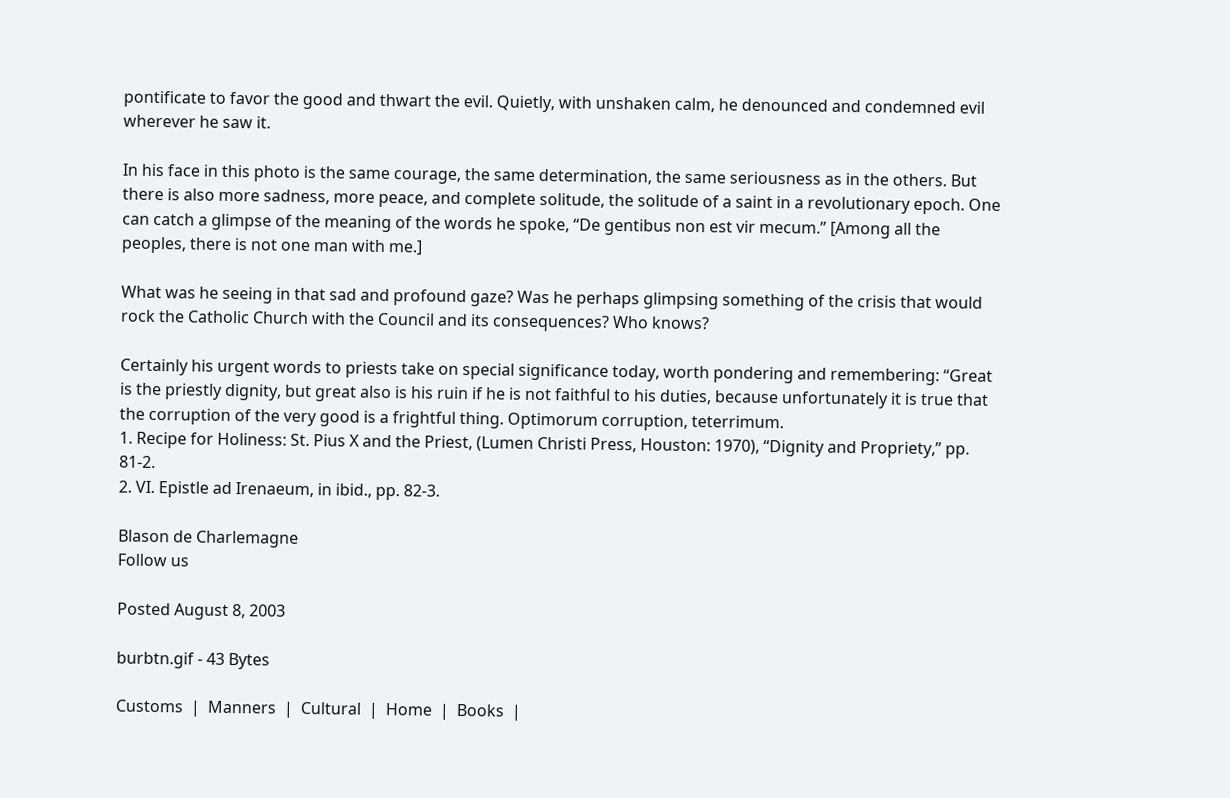pontificate to favor the good and thwart the evil. Quietly, with unshaken calm, he denounced and condemned evil wherever he saw it.

In his face in this photo is the same courage, the same determination, the same seriousness as in the others. But there is also more sadness, more peace, and complete solitude, the solitude of a saint in a revolutionary epoch. One can catch a glimpse of the meaning of the words he spoke, “De gentibus non est vir mecum.” [Among all the peoples, there is not one man with me.]

What was he seeing in that sad and profound gaze? Was he perhaps glimpsing something of the crisis that would rock the Catholic Church with the Council and its consequences? Who knows?

Certainly his urgent words to priests take on special significance today, worth pondering and remembering: “Great is the priestly dignity, but great also is his ruin if he is not faithful to his duties, because unfortunately it is true that the corruption of the very good is a frightful thing. Optimorum corruption, teterrimum.
1. Recipe for Holiness: St. Pius X and the Priest, (Lumen Christi Press, Houston: 1970), “Dignity and Propriety,” pp. 81-2.
2. VI. Epistle ad Irenaeum, in ibid., pp. 82-3.

Blason de Charlemagne
Follow us

Posted August 8, 2003

burbtn.gif - 43 Bytes

Customs  |  Manners  |  Cultural  |  Home  |  Books  |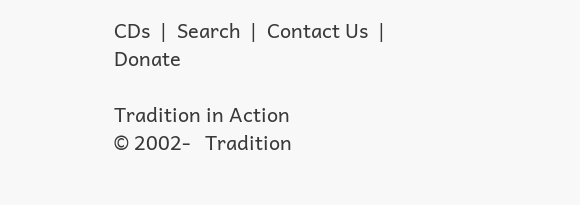CDs  |  Search  |  Contact Us  |  Donate

Tradition in Action
© 2002-   Tradition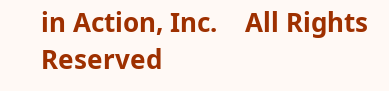in Action, Inc.    All Rights Reserved